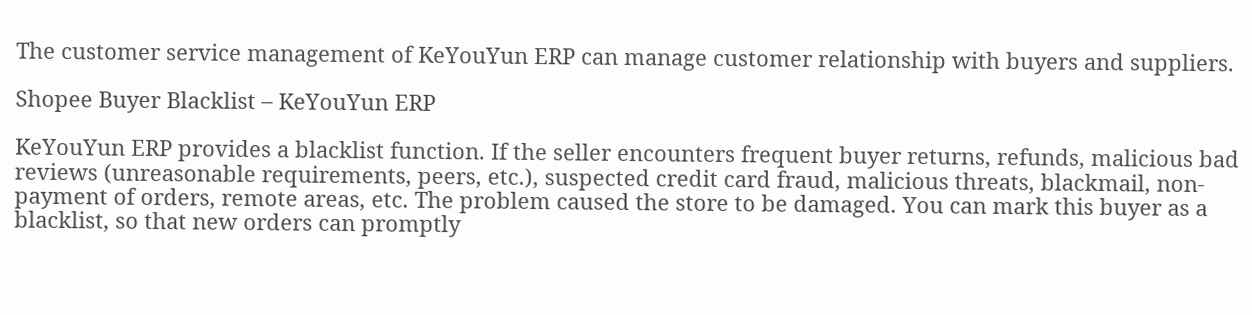The customer service management of KeYouYun ERP can manage customer relationship with buyers and suppliers.

Shopee Buyer Blacklist – KeYouYun ERP

KeYouYun ERP provides a blacklist function. If the seller encounters frequent buyer returns, refunds, malicious bad reviews (unreasonable requirements, peers, etc.), suspected credit card fraud, malicious threats, blackmail, non-payment of orders, remote areas, etc. The problem caused the store to be damaged. You can mark this buyer as a blacklist, so that new orders can promptly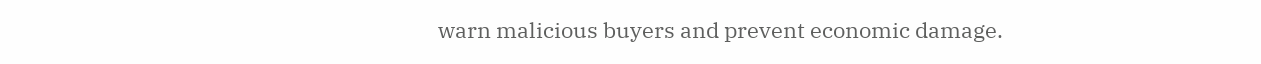warn malicious buyers and prevent economic damage.